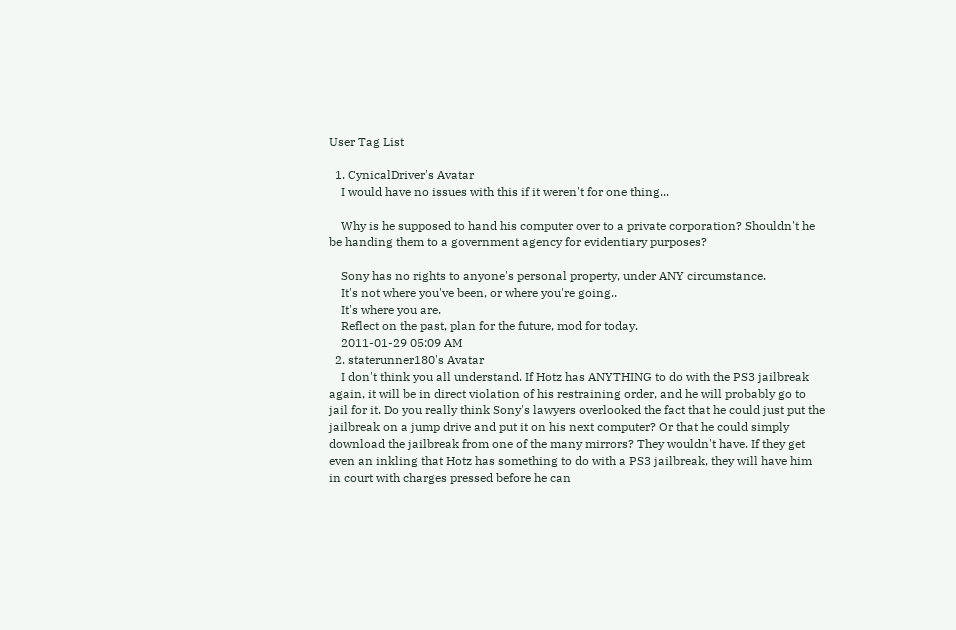User Tag List

  1. CynicalDriver's Avatar
    I would have no issues with this if it weren't for one thing...

    Why is he supposed to hand his computer over to a private corporation? Shouldn't he be handing them to a government agency for evidentiary purposes?

    Sony has no rights to anyone's personal property, under ANY circumstance.
    It's not where you've been, or where you're going..
    It's where you are.
    Reflect on the past, plan for the future, mod for today.
    2011-01-29 05:09 AM
  2. staterunner180's Avatar
    I don't think you all understand. If Hotz has ANYTHING to do with the PS3 jailbreak again, it will be in direct violation of his restraining order, and he will probably go to jail for it. Do you really think Sony's lawyers overlooked the fact that he could just put the jailbreak on a jump drive and put it on his next computer? Or that he could simply download the jailbreak from one of the many mirrors? They wouldn't have. If they get even an inkling that Hotz has something to do with a PS3 jailbreak, they will have him in court with charges pressed before he can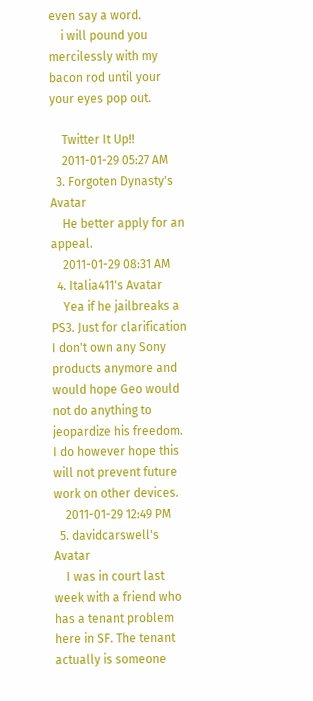even say a word.
    i will pound you mercilessly with my bacon rod until your your eyes pop out.

    Twitter It Up!!
    2011-01-29 05:27 AM
  3. Forgoten Dynasty's Avatar
    He better apply for an appeal.
    2011-01-29 08:31 AM
  4. Italia411's Avatar
    Yea if he jailbreaks a PS3. Just for clarification I don't own any Sony products anymore and would hope Geo would not do anything to jeopardize his freedom. I do however hope this will not prevent future work on other devices.
    2011-01-29 12:49 PM
  5. davidcarswell's Avatar
    I was in court last week with a friend who has a tenant problem here in SF. The tenant actually is someone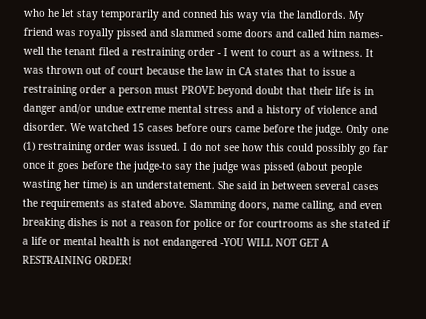who he let stay temporarily and conned his way via the landlords. My friend was royally pissed and slammed some doors and called him names-well the tenant filed a restraining order - I went to court as a witness. It was thrown out of court because the law in CA states that to issue a restraining order a person must PROVE beyond doubt that their life is in danger and/or undue extreme mental stress and a history of violence and disorder. We watched 15 cases before ours came before the judge. Only one (1) restraining order was issued. I do not see how this could possibly go far once it goes before the judge-to say the judge was pissed (about people wasting her time) is an understatement. She said in between several cases the requirements as stated above. Slamming doors, name calling, and even breaking dishes is not a reason for police or for courtrooms as she stated if a life or mental health is not endangered -YOU WILL NOT GET A RESTRAINING ORDER!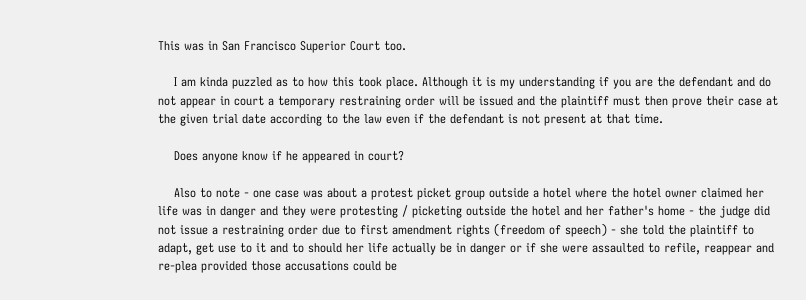This was in San Francisco Superior Court too.

    I am kinda puzzled as to how this took place. Although it is my understanding if you are the defendant and do not appear in court a temporary restraining order will be issued and the plaintiff must then prove their case at the given trial date according to the law even if the defendant is not present at that time.

    Does anyone know if he appeared in court?

    Also to note - one case was about a protest picket group outside a hotel where the hotel owner claimed her life was in danger and they were protesting / picketing outside the hotel and her father's home - the judge did not issue a restraining order due to first amendment rights (freedom of speech) - she told the plaintiff to adapt, get use to it and to should her life actually be in danger or if she were assaulted to refile, reappear and re-plea provided those accusations could be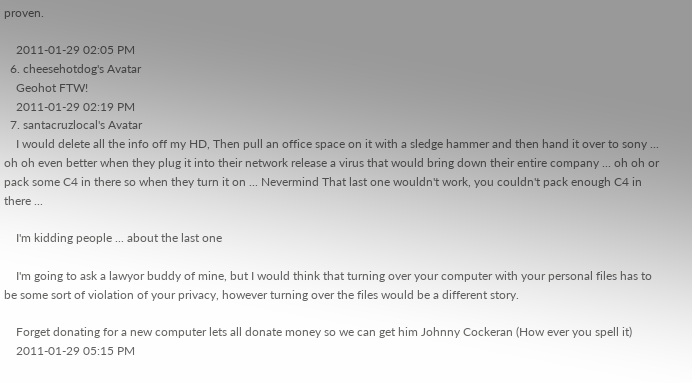proven.

    2011-01-29 02:05 PM
  6. cheesehotdog's Avatar
    Geohot FTW!
    2011-01-29 02:19 PM
  7. santacruzlocal's Avatar
    I would delete all the info off my HD, Then pull an office space on it with a sledge hammer and then hand it over to sony ... oh oh even better when they plug it into their network release a virus that would bring down their entire company ... oh oh or pack some C4 in there so when they turn it on ... Nevermind That last one wouldn't work, you couldn't pack enough C4 in there ...

    I'm kidding people ... about the last one

    I'm going to ask a lawyor buddy of mine, but I would think that turning over your computer with your personal files has to be some sort of violation of your privacy, however turning over the files would be a different story.

    Forget donating for a new computer lets all donate money so we can get him Johnny Cockeran (How ever you spell it)
    2011-01-29 05:15 PM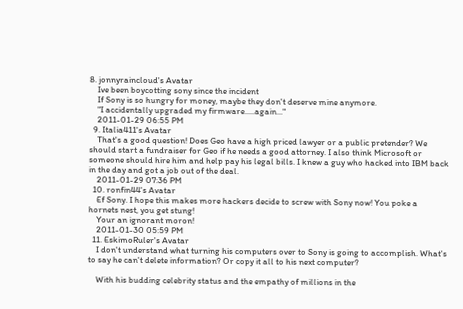8. jonnyraincloud's Avatar
    Ive been boycotting sony since the incident
    If Sony is so hungry for money, maybe they don't deserve mine anymore.
    "I accidentally upgraded my firmware.....again..."
    2011-01-29 06:55 PM
  9. Italia411's Avatar
    That's a good question! Does Geo have a high priced lawyer or a public pretender? We should start a fundraiser for Geo if he needs a good attorney. I also think Microsoft or someone should hire him and help pay his legal bills. I knew a guy who hacked into IBM back in the day and got a job out of the deal.
    2011-01-29 07:36 PM
  10. ronfin44's Avatar
    Ef Sony. I hope this makes more hackers decide to screw with Sony now! You poke a hornets nest, you get stung!
    Your an ignorant moron!
    2011-01-30 05:59 PM
  11. EskimoRuler's Avatar
    I don't understand what turning his computers over to Sony is going to accomplish. What's to say he can't delete information? Or copy it all to his next computer?

    With his budding celebrity status and the empathy of millions in the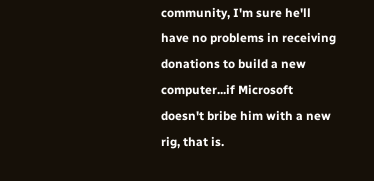community, I'm sure he'll have no problems in receiving donations to build a new computer...if Microsoft doesn't bribe him with a new rig, that is.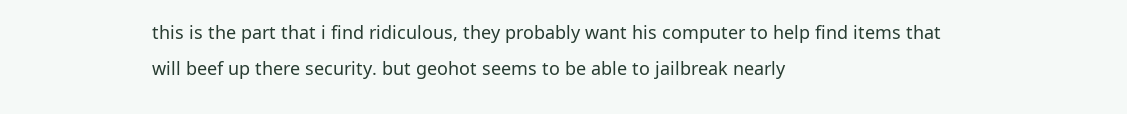this is the part that i find ridiculous, they probably want his computer to help find items that will beef up there security. but geohot seems to be able to jailbreak nearly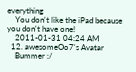everything
    You don't like the iPad because you don't have one!
    2011-01-31 04:24 AM
  12. awesomeOo7's Avatar
    Bummer :/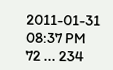2011-01-31 08:37 PM
72 ... 234